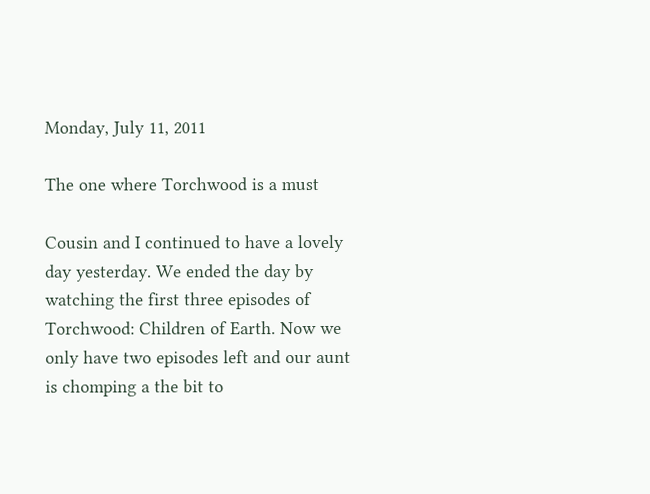Monday, July 11, 2011

The one where Torchwood is a must

Cousin and I continued to have a lovely day yesterday. We ended the day by watching the first three episodes of Torchwood: Children of Earth. Now we only have two episodes left and our aunt is chomping a the bit to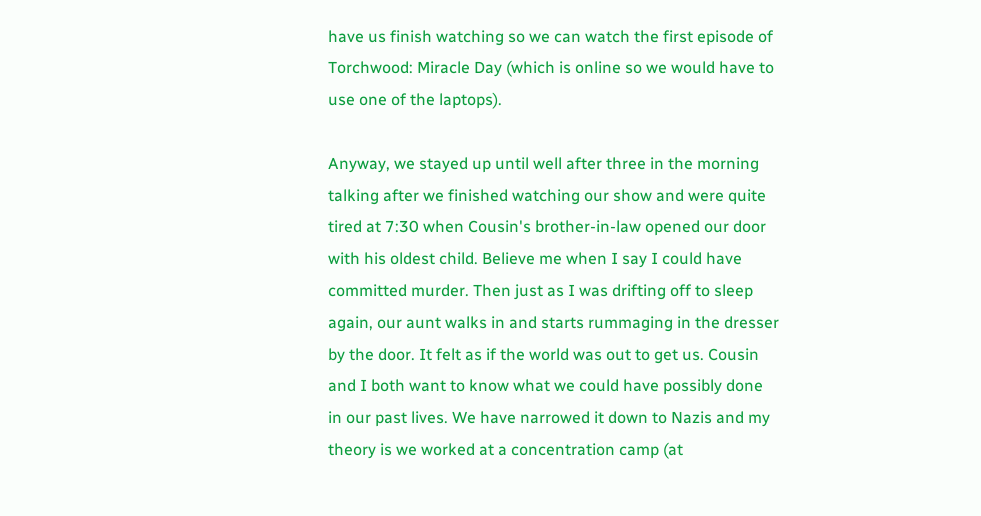have us finish watching so we can watch the first episode of Torchwood: Miracle Day (which is online so we would have to use one of the laptops).

Anyway, we stayed up until well after three in the morning talking after we finished watching our show and were quite tired at 7:30 when Cousin's brother-in-law opened our door with his oldest child. Believe me when I say I could have committed murder. Then just as I was drifting off to sleep again, our aunt walks in and starts rummaging in the dresser by the door. It felt as if the world was out to get us. Cousin and I both want to know what we could have possibly done in our past lives. We have narrowed it down to Nazis and my theory is we worked at a concentration camp (at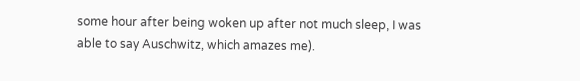some hour after being woken up after not much sleep, I was able to say Auschwitz, which amazes me).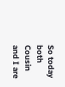So today both Cousin and I are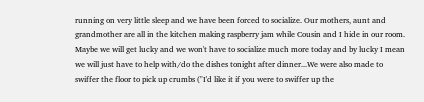running on very little sleep and we have been forced to socialize. Our mothers, aunt and grandmother are all in the kitchen making raspberry jam while Cousin and I hide in our room. Maybe we will get lucky and we won't have to socialize much more today and by lucky I mean we will just have to help with/do the dishes tonight after dinner...We were also made to swiffer the floor to pick up crumbs ("I'd like it if you were to swiffer up the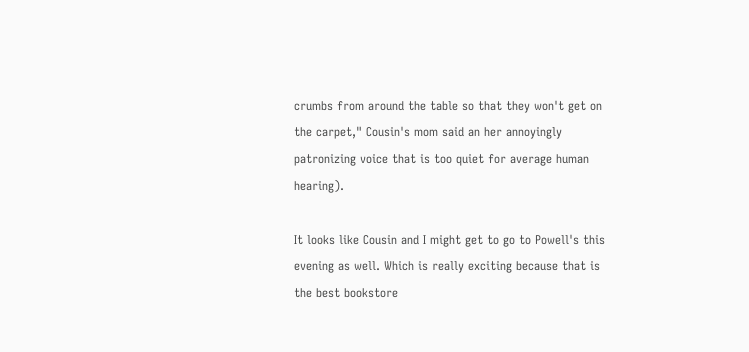crumbs from around the table so that they won't get on the carpet," Cousin's mom said an her annoyingly patronizing voice that is too quiet for average human hearing).

It looks like Cousin and I might get to go to Powell's this evening as well. Which is really exciting because that is the best bookstore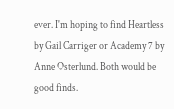ever. I'm hoping to find Heartless by Gail Carriger or Academy 7 by Anne Osterlund. Both would be good finds.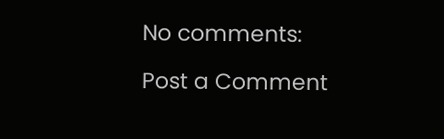No comments:

Post a Comment